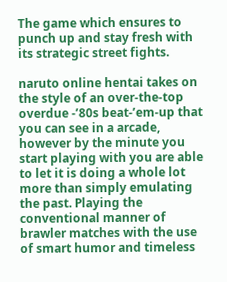The game which ensures to punch up and stay fresh with its strategic street fights.

naruto online hentai takes on the style of an over-the-top overdue -’80s beat-’em-up that you can see in a arcade, however by the minute you start playing with you are able to let it is doing a whole lot more than simply emulating the past. Playing the conventional manner of brawler matches with the use of smart humor and timeless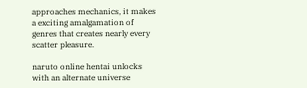approaches mechanics, it makes a exciting amalgamation of genres that creates nearly every scatter pleasure.

naruto online hentai unlocks with an alternate universe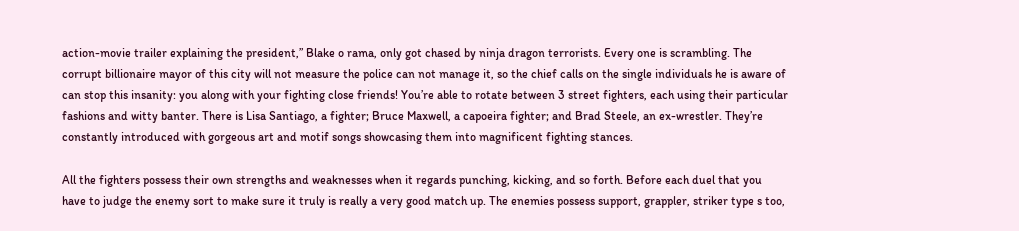action-movie trailer explaining the president,” Blake o rama, only got chased by ninja dragon terrorists. Every one is scrambling. The corrupt billionaire mayor of this city will not measure the police can not manage it, so the chief calls on the single individuals he is aware of can stop this insanity: you along with your fighting close friends! You’re able to rotate between 3 street fighters, each using their particular fashions and witty banter. There is Lisa Santiago, a fighter; Bruce Maxwell, a capoeira fighter; and Brad Steele, an ex-wrestler. They’re constantly introduced with gorgeous art and motif songs showcasing them into magnificent fighting stances.

All the fighters possess their own strengths and weaknesses when it regards punching, kicking, and so forth. Before each duel that you have to judge the enemy sort to make sure it truly is really a very good match up. The enemies possess support, grappler, striker type s too,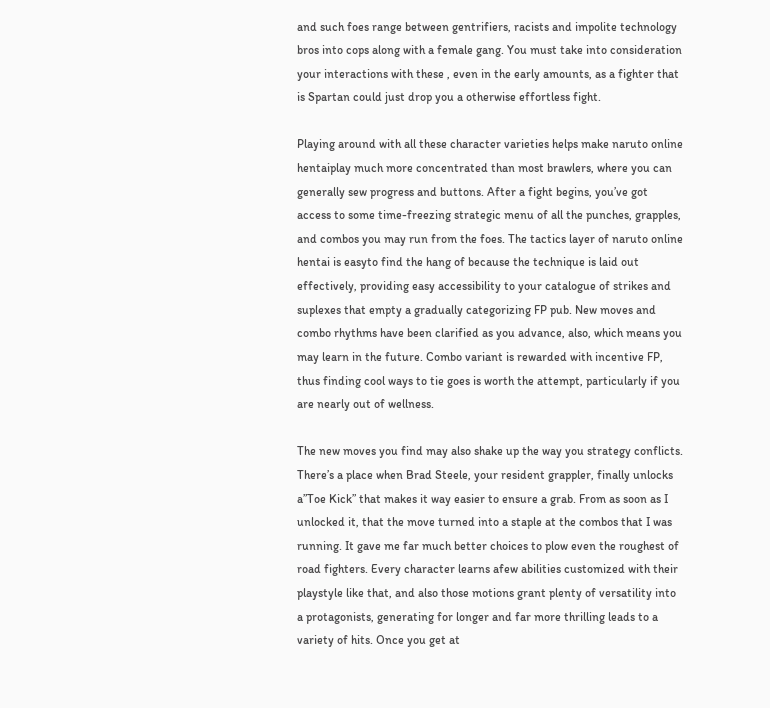and such foes range between gentrifiers, racists and impolite technology bros into cops along with a female gang. You must take into consideration your interactions with these , even in the early amounts, as a fighter that is Spartan could just drop you a otherwise effortless fight.

Playing around with all these character varieties helps make naruto online hentaiplay much more concentrated than most brawlers, where you can generally sew progress and buttons. After a fight begins, you’ve got access to some time-freezing strategic menu of all the punches, grapples, and combos you may run from the foes. The tactics layer of naruto online hentai is easyto find the hang of because the technique is laid out effectively, providing easy accessibility to your catalogue of strikes and suplexes that empty a gradually categorizing FP pub. New moves and combo rhythms have been clarified as you advance, also, which means you may learn in the future. Combo variant is rewarded with incentive FP, thus finding cool ways to tie goes is worth the attempt, particularly if you are nearly out of wellness.

The new moves you find may also shake up the way you strategy conflicts. There’s a place when Brad Steele, your resident grappler, finally unlocks a”Toe Kick” that makes it way easier to ensure a grab. From as soon as I unlocked it, that the move turned into a staple at the combos that I was running. It gave me far much better choices to plow even the roughest of road fighters. Every character learns afew abilities customized with their playstyle like that, and also those motions grant plenty of versatility into a protagonists, generating for longer and far more thrilling leads to a variety of hits. Once you get at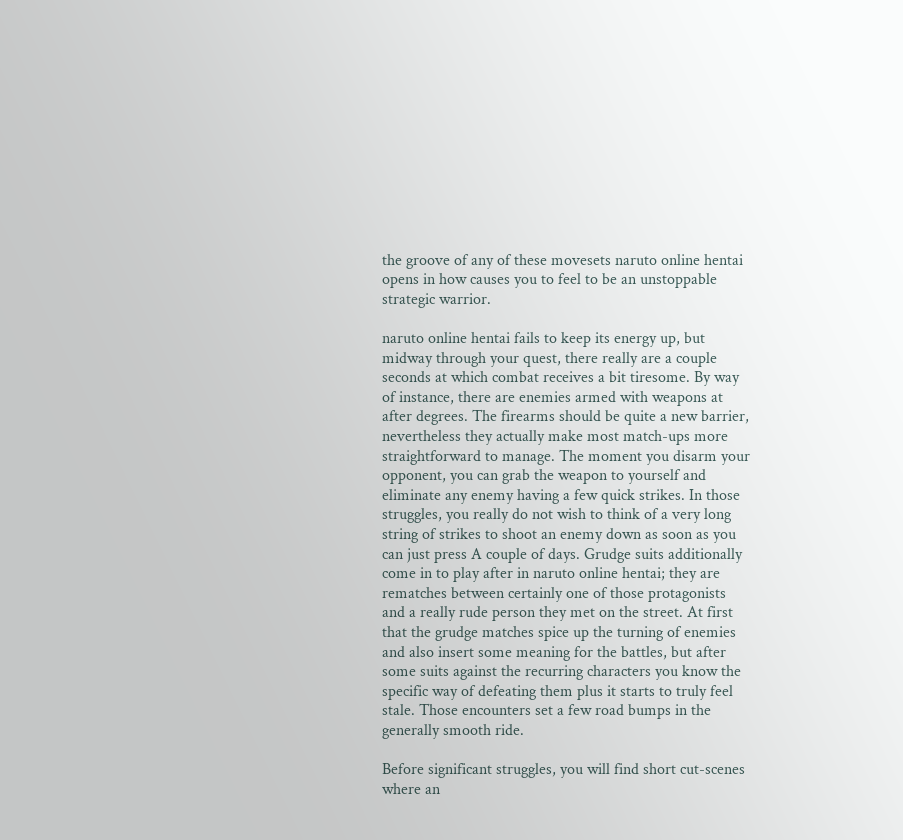the groove of any of these movesets naruto online hentai opens in how causes you to feel to be an unstoppable strategic warrior.

naruto online hentai fails to keep its energy up, but midway through your quest, there really are a couple seconds at which combat receives a bit tiresome. By way of instance, there are enemies armed with weapons at after degrees. The firearms should be quite a new barrier, nevertheless they actually make most match-ups more straightforward to manage. The moment you disarm your opponent, you can grab the weapon to yourself and eliminate any enemy having a few quick strikes. In those struggles, you really do not wish to think of a very long string of strikes to shoot an enemy down as soon as you can just press A couple of days. Grudge suits additionally come in to play after in naruto online hentai; they are rematches between certainly one of those protagonists and a really rude person they met on the street. At first that the grudge matches spice up the turning of enemies and also insert some meaning for the battles, but after some suits against the recurring characters you know the specific way of defeating them plus it starts to truly feel stale. Those encounters set a few road bumps in the generally smooth ride.

Before significant struggles, you will find short cut-scenes where an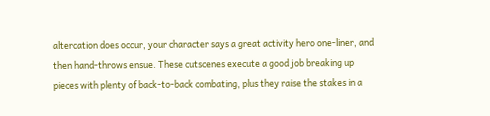altercation does occur, your character says a great activity hero one-liner, and then hand-throws ensue. These cutscenes execute a good job breaking up pieces with plenty of back-to-back combating, plus they raise the stakes in a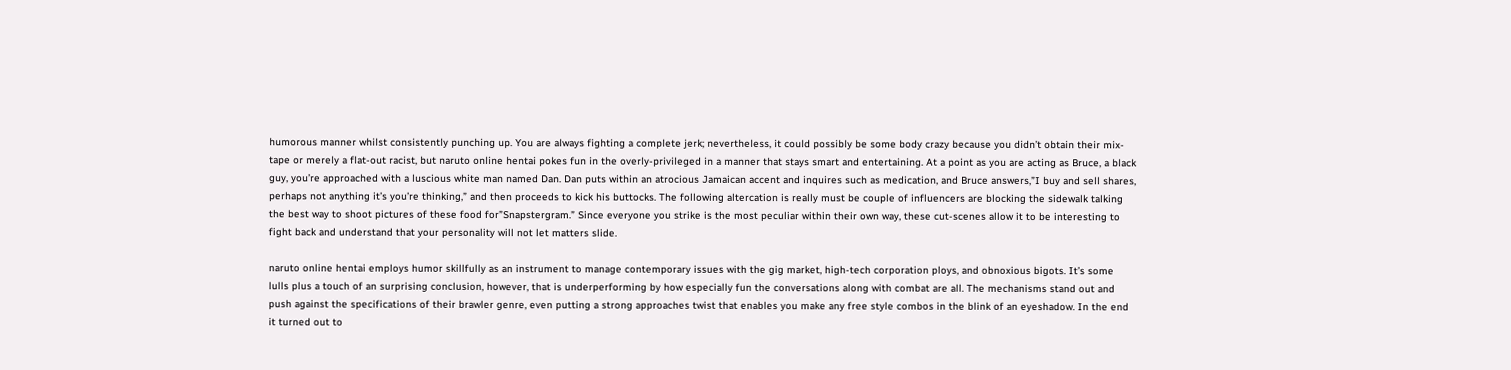humorous manner whilst consistently punching up. You are always fighting a complete jerk; nevertheless, it could possibly be some body crazy because you didn’t obtain their mix-tape or merely a flat-out racist, but naruto online hentai pokes fun in the overly-privileged in a manner that stays smart and entertaining. At a point as you are acting as Bruce, a black guy, you’re approached with a luscious white man named Dan. Dan puts within an atrocious Jamaican accent and inquires such as medication, and Bruce answers,”I buy and sell shares, perhaps not anything it’s you’re thinking,” and then proceeds to kick his buttocks. The following altercation is really must be couple of influencers are blocking the sidewalk talking the best way to shoot pictures of these food for”Snapstergram.” Since everyone you strike is the most peculiar within their own way, these cut-scenes allow it to be interesting to fight back and understand that your personality will not let matters slide.

naruto online hentai employs humor skillfully as an instrument to manage contemporary issues with the gig market, high-tech corporation ploys, and obnoxious bigots. It’s some lulls plus a touch of an surprising conclusion, however, that is underperforming by how especially fun the conversations along with combat are all. The mechanisms stand out and push against the specifications of their brawler genre, even putting a strong approaches twist that enables you make any free style combos in the blink of an eyeshadow. In the end it turned out to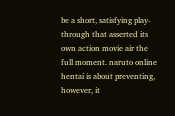be a short, satisfying play-through that asserted its own action movie air the full moment. naruto online hentai is about preventing, however, it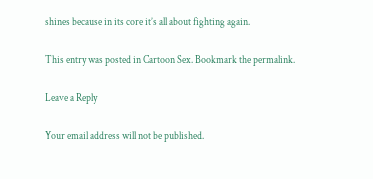shines because in its core it’s all about fighting again.

This entry was posted in Cartoon Sex. Bookmark the permalink.

Leave a Reply

Your email address will not be published.